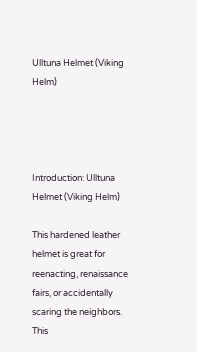Ulltuna Helmet (Viking Helm)




Introduction: Ulltuna Helmet (Viking Helm)

This hardened leather helmet is great for reenacting, renaissance fairs, or accidentally scaring the neighbors. This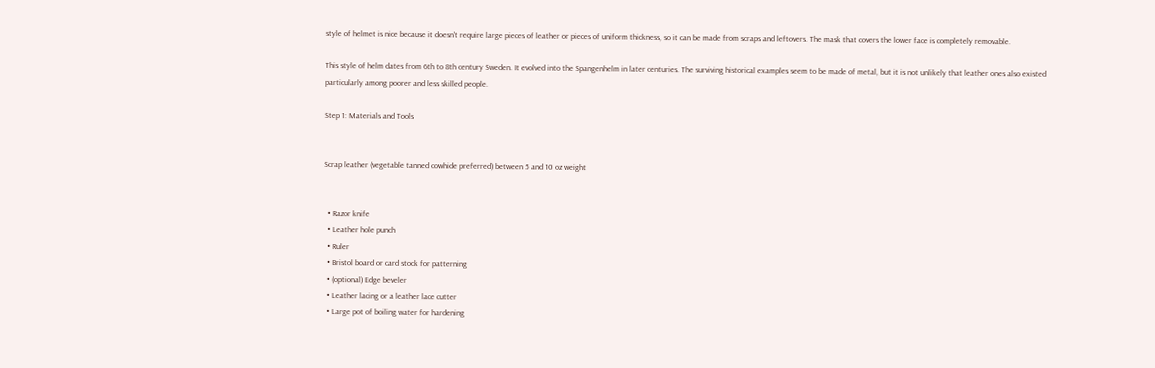style of helmet is nice because it doesn't require large pieces of leather or pieces of uniform thickness, so it can be made from scraps and leftovers. The mask that covers the lower face is completely removable.

This style of helm dates from 6th to 8th century Sweden. It evolved into the Spangenhelm in later centuries. The surviving historical examples seem to be made of metal, but it is not unlikely that leather ones also existed particularly among poorer and less skilled people.

Step 1: Materials and Tools


Scrap leather (vegetable tanned cowhide preferred) between 5 and 10 oz weight


  • Razor knife
  • Leather hole punch
  • Ruler
  • Bristol board or card stock for patterning
  • (optional) Edge beveler
  • Leather lacing or a leather lace cutter
  • Large pot of boiling water for hardening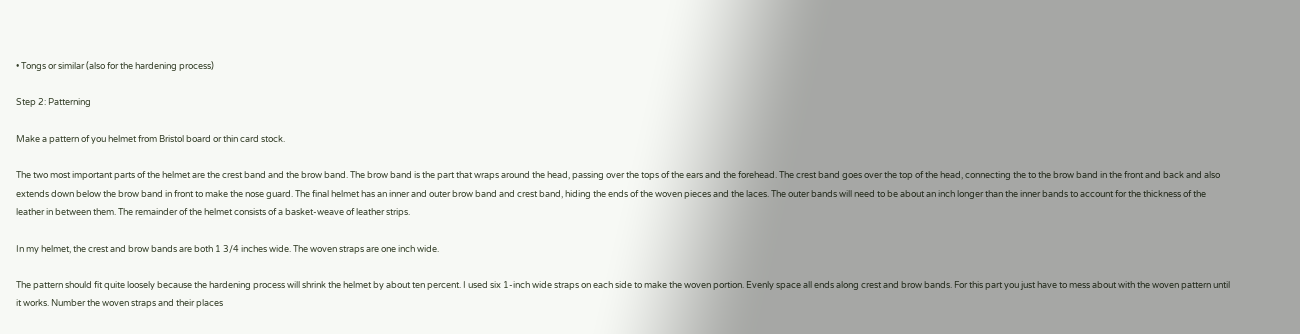• Tongs or similar (also for the hardening process)

Step 2: Patterning

Make a pattern of you helmet from Bristol board or thin card stock.

The two most important parts of the helmet are the crest band and the brow band. The brow band is the part that wraps around the head, passing over the tops of the ears and the forehead. The crest band goes over the top of the head, connecting the to the brow band in the front and back and also extends down below the brow band in front to make the nose guard. The final helmet has an inner and outer brow band and crest band, hiding the ends of the woven pieces and the laces. The outer bands will need to be about an inch longer than the inner bands to account for the thickness of the leather in between them. The remainder of the helmet consists of a basket-weave of leather strips.

In my helmet, the crest and brow bands are both 1 3/4 inches wide. The woven straps are one inch wide.

The pattern should fit quite loosely because the hardening process will shrink the helmet by about ten percent. I used six 1-inch wide straps on each side to make the woven portion. Evenly space all ends along crest and brow bands. For this part you just have to mess about with the woven pattern until it works. Number the woven straps and their places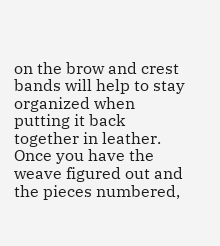on the brow and crest bands will help to stay organized when putting it back together in leather. Once you have the weave figured out and the pieces numbered,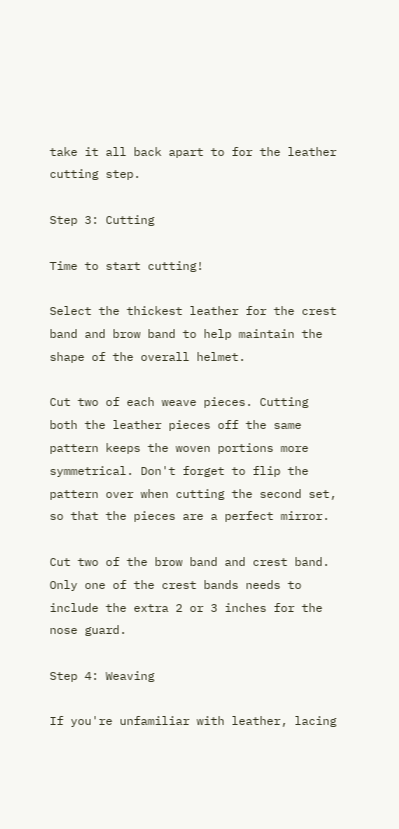take it all back apart to for the leather cutting step.

Step 3: Cutting

Time to start cutting!

Select the thickest leather for the crest band and brow band to help maintain the shape of the overall helmet.

Cut two of each weave pieces. Cutting both the leather pieces off the same pattern keeps the woven portions more symmetrical. Don't forget to flip the pattern over when cutting the second set, so that the pieces are a perfect mirror.

Cut two of the brow band and crest band. Only one of the crest bands needs to include the extra 2 or 3 inches for the nose guard.

Step 4: Weaving

If you're unfamiliar with leather, lacing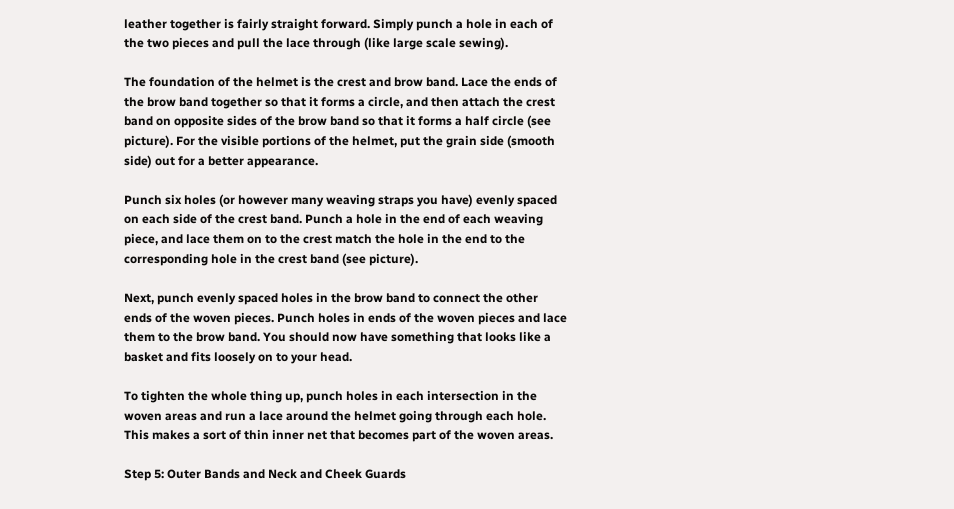leather together is fairly straight forward. Simply punch a hole in each of the two pieces and pull the lace through (like large scale sewing).

The foundation of the helmet is the crest and brow band. Lace the ends of the brow band together so that it forms a circle, and then attach the crest band on opposite sides of the brow band so that it forms a half circle (see picture). For the visible portions of the helmet, put the grain side (smooth side) out for a better appearance.

Punch six holes (or however many weaving straps you have) evenly spaced on each side of the crest band. Punch a hole in the end of each weaving piece, and lace them on to the crest match the hole in the end to the corresponding hole in the crest band (see picture).

Next, punch evenly spaced holes in the brow band to connect the other ends of the woven pieces. Punch holes in ends of the woven pieces and lace them to the brow band. You should now have something that looks like a basket and fits loosely on to your head.

To tighten the whole thing up, punch holes in each intersection in the woven areas and run a lace around the helmet going through each hole. This makes a sort of thin inner net that becomes part of the woven areas.

Step 5: Outer Bands and Neck and Cheek Guards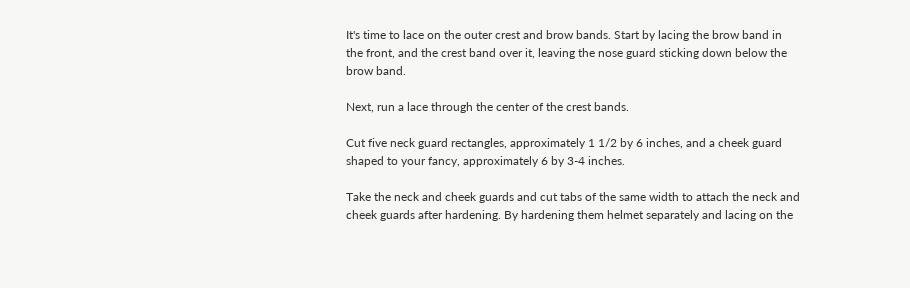It's time to lace on the outer crest and brow bands. Start by lacing the brow band in the front, and the crest band over it, leaving the nose guard sticking down below the brow band.

Next, run a lace through the center of the crest bands.

Cut five neck guard rectangles, approximately 1 1/2 by 6 inches, and a cheek guard shaped to your fancy, approximately 6 by 3-4 inches.

Take the neck and cheek guards and cut tabs of the same width to attach the neck and cheek guards after hardening. By hardening them helmet separately and lacing on the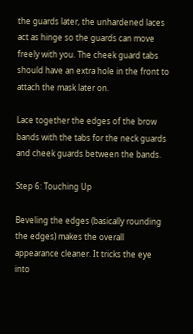the guards later, the unhardened laces act as hinge so the guards can move freely with you. The cheek guard tabs should have an extra hole in the front to attach the mask later on.

Lace together the edges of the brow bands with the tabs for the neck guards and cheek guards between the bands.

Step 6: Touching Up

Beveling the edges (basically rounding the edges) makes the overall appearance cleaner. It tricks the eye into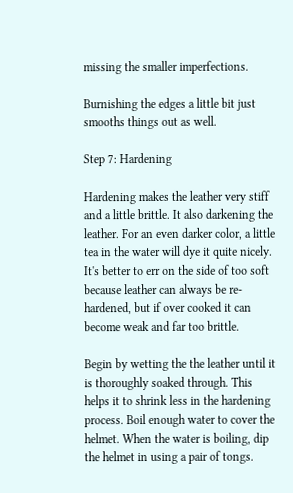missing the smaller imperfections.

Burnishing the edges a little bit just smooths things out as well.

Step 7: Hardening

Hardening makes the leather very stiff and a little brittle. It also darkening the leather. For an even darker color, a little tea in the water will dye it quite nicely. It's better to err on the side of too soft because leather can always be re-hardened, but if over cooked it can become weak and far too brittle.

Begin by wetting the the leather until it is thoroughly soaked through. This helps it to shrink less in the hardening process. Boil enough water to cover the helmet. When the water is boiling, dip the helmet in using a pair of tongs.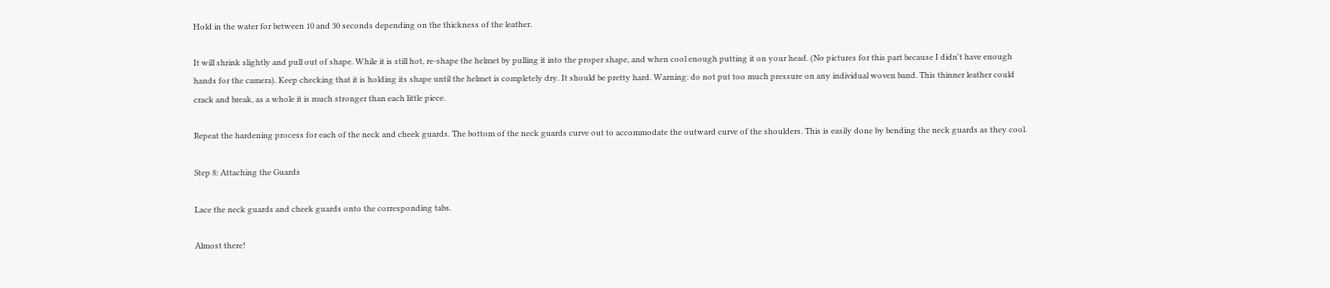Hold in the water for between 10 and 30 seconds depending on the thickness of the leather.

It will shrink slightly and pull out of shape. While it is still hot, re-shape the helmet by pulling it into the proper shape, and when cool enough putting it on your head. (No pictures for this part because I didn't have enough hands for the camera). Keep checking that it is holding its shape until the helmet is completely dry. It should be pretty hard. Warning: do not put too much pressure on any individual woven band. This thinner leather could crack and break, as a whole it is much stronger than each little piece.

Repeat the hardening process for each of the neck and cheek guards. The bottom of the neck guards curve out to accommodate the outward curve of the shoulders. This is easily done by bending the neck guards as they cool.

Step 8: Attaching the Guards

Lace the neck guards and cheek guards onto the corresponding tabs.

Almost there!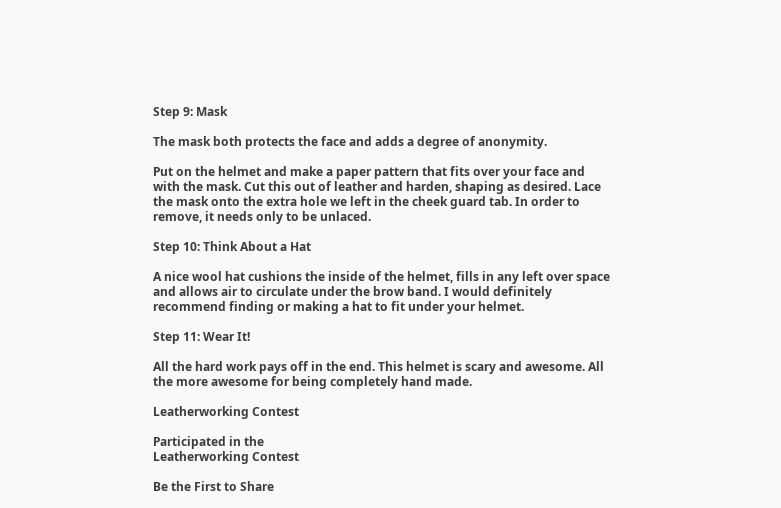Step 9: Mask

The mask both protects the face and adds a degree of anonymity.

Put on the helmet and make a paper pattern that fits over your face and with the mask. Cut this out of leather and harden, shaping as desired. Lace the mask onto the extra hole we left in the cheek guard tab. In order to remove, it needs only to be unlaced.

Step 10: Think About a Hat

A nice wool hat cushions the inside of the helmet, fills in any left over space and allows air to circulate under the brow band. I would definitely recommend finding or making a hat to fit under your helmet.

Step 11: Wear It!

All the hard work pays off in the end. This helmet is scary and awesome. All the more awesome for being completely hand made.

Leatherworking Contest

Participated in the
Leatherworking Contest

Be the First to Share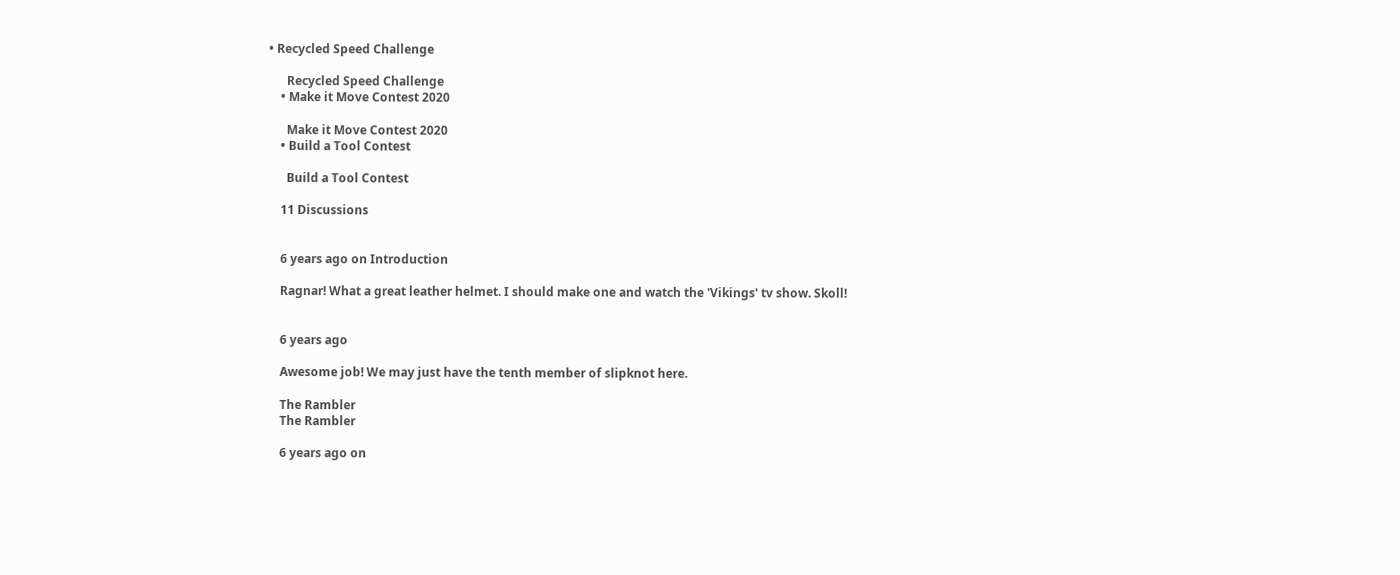• Recycled Speed Challenge

      Recycled Speed Challenge
    • Make it Move Contest 2020

      Make it Move Contest 2020
    • Build a Tool Contest

      Build a Tool Contest

    11 Discussions


    6 years ago on Introduction

    Ragnar! What a great leather helmet. I should make one and watch the 'Vikings' tv show. Skoll!


    6 years ago

    Awesome job! We may just have the tenth member of slipknot here.

    The Rambler
    The Rambler

    6 years ago on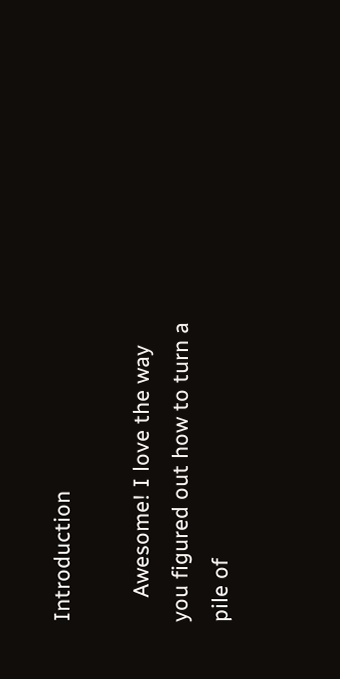Introduction

    Awesome! I love the way you figured out how to turn a pile of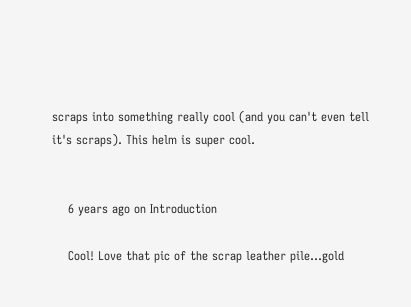scraps into something really cool (and you can't even tell it's scraps). This helm is super cool.


    6 years ago on Introduction

    Cool! Love that pic of the scrap leather pile...gold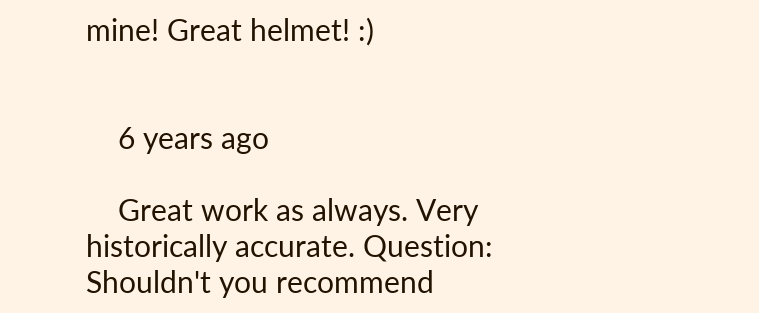mine! Great helmet! :)


    6 years ago

    Great work as always. Very historically accurate. Question: Shouldn't you recommend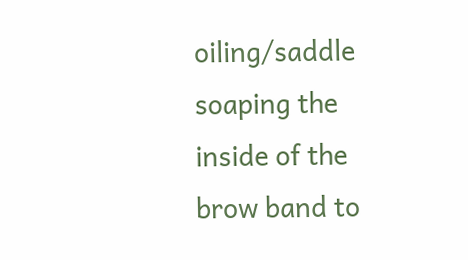oiling/saddle soaping the inside of the brow band to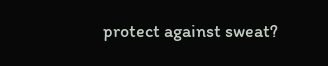protect against sweat?